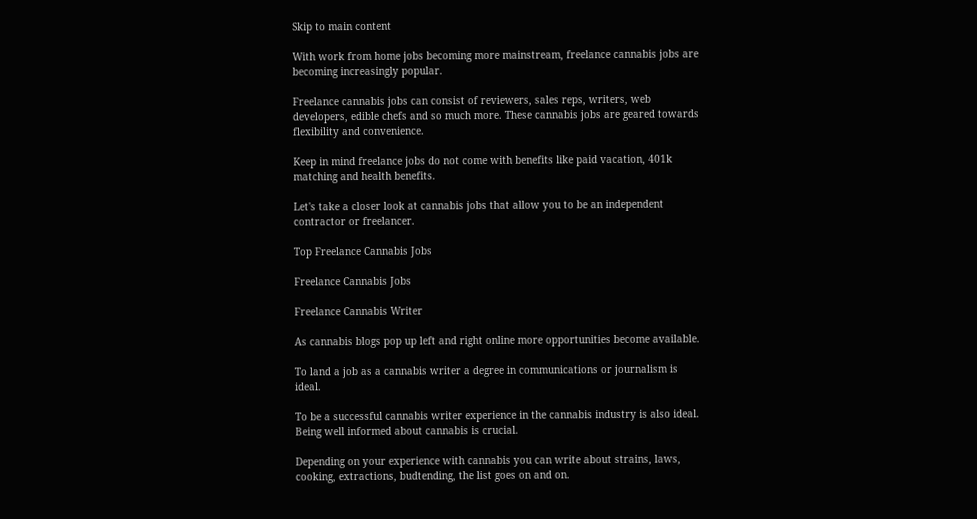Skip to main content

With work from home jobs becoming more mainstream, freelance cannabis jobs are becoming increasingly popular.

Freelance cannabis jobs can consist of reviewers, sales reps, writers, web developers, edible chefs and so much more. These cannabis jobs are geared towards flexibility and convenience.

Keep in mind freelance jobs do not come with benefits like paid vacation, 401k matching and health benefits.

Let's take a closer look at cannabis jobs that allow you to be an independent contractor or freelancer.

Top Freelance Cannabis Jobs

Freelance Cannabis Jobs

Freelance Cannabis Writer

As cannabis blogs pop up left and right online more opportunities become available.

To land a job as a cannabis writer a degree in communications or journalism is ideal.

To be a successful cannabis writer experience in the cannabis industry is also ideal. Being well informed about cannabis is crucial.

Depending on your experience with cannabis you can write about strains, laws, cooking, extractions, budtending, the list goes on and on.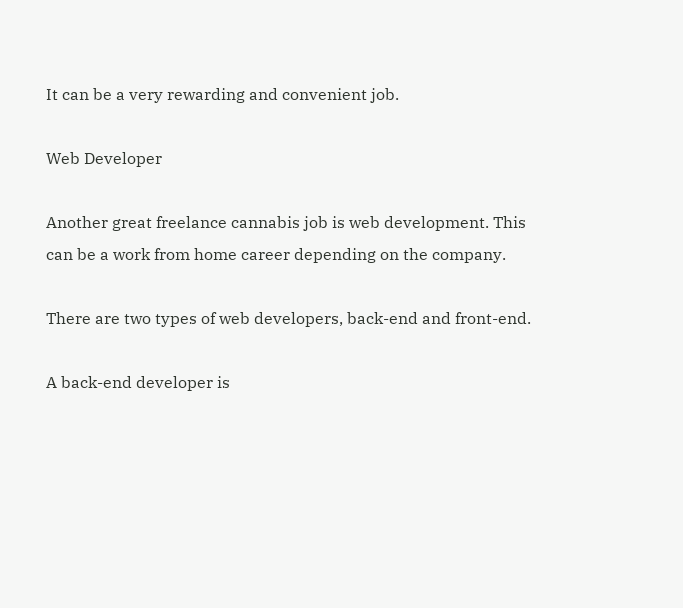It can be a very rewarding and convenient job.

Web Developer

Another great freelance cannabis job is web development. This can be a work from home career depending on the company.

There are two types of web developers, back-end and front-end.

A back-end developer is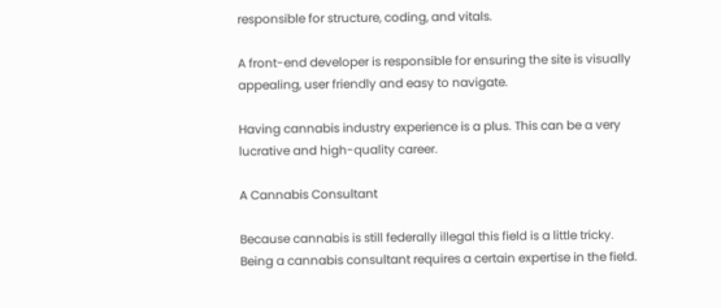responsible for structure, coding, and vitals.

A front-end developer is responsible for ensuring the site is visually appealing, user friendly and easy to navigate.

Having cannabis industry experience is a plus. This can be a very lucrative and high-quality career.

A Cannabis Consultant

Because cannabis is still federally illegal this field is a little tricky. Being a cannabis consultant requires a certain expertise in the field.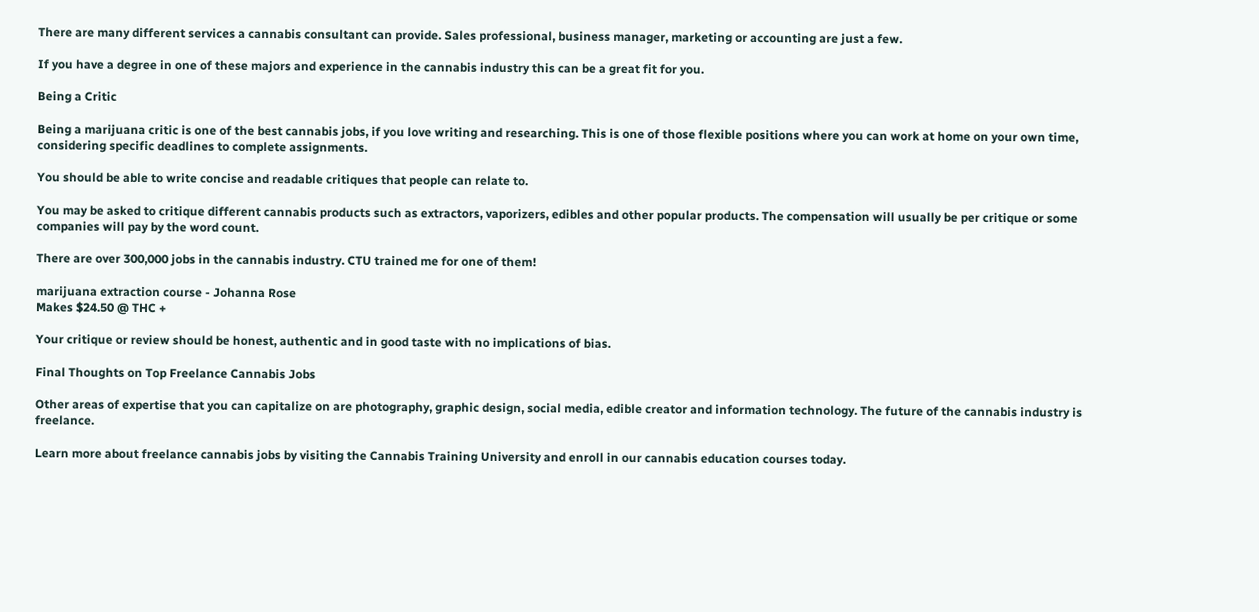There are many different services a cannabis consultant can provide. Sales professional, business manager, marketing or accounting are just a few.

If you have a degree in one of these majors and experience in the cannabis industry this can be a great fit for you.

Being a Critic

Being a marijuana critic is one of the best cannabis jobs, if you love writing and researching. This is one of those flexible positions where you can work at home on your own time, considering specific deadlines to complete assignments.

You should be able to write concise and readable critiques that people can relate to.

You may be asked to critique different cannabis products such as extractors, vaporizers, edibles and other popular products. The compensation will usually be per critique or some companies will pay by the word count.

There are over 300,000 jobs in the cannabis industry. CTU trained me for one of them!

marijuana extraction course - Johanna Rose
Makes $24.50 @ THC +

Your critique or review should be honest, authentic and in good taste with no implications of bias.

Final Thoughts on Top Freelance Cannabis Jobs

Other areas of expertise that you can capitalize on are photography, graphic design, social media, edible creator and information technology. The future of the cannabis industry is freelance.

Learn more about freelance cannabis jobs by visiting the Cannabis Training University and enroll in our cannabis education courses today.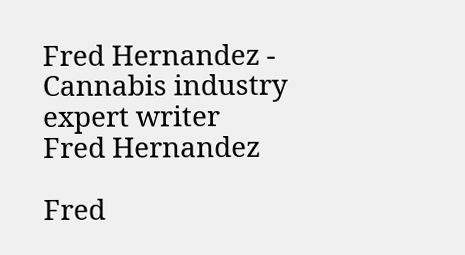Fred Hernandez - Cannabis industry expert writer
Fred Hernandez

Fred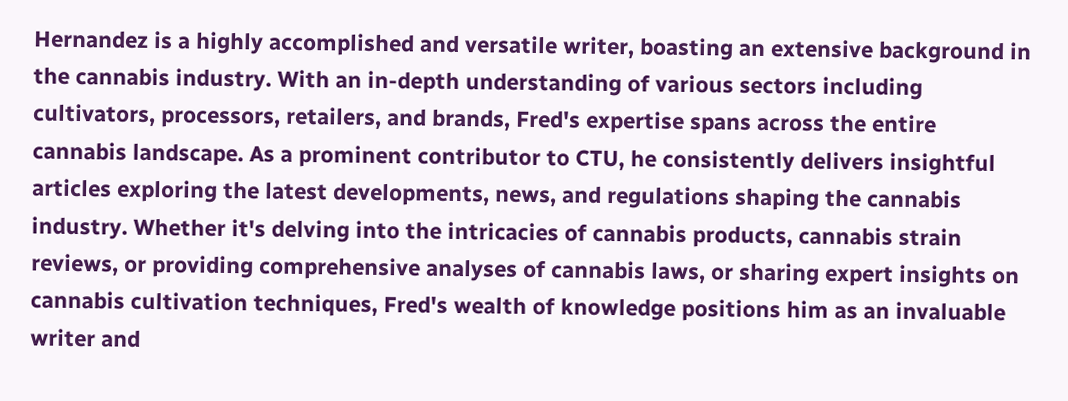Hernandez is a highly accomplished and versatile writer, boasting an extensive background in the cannabis industry. With an in-depth understanding of various sectors including cultivators, processors, retailers, and brands, Fred's expertise spans across the entire cannabis landscape. As a prominent contributor to CTU, he consistently delivers insightful articles exploring the latest developments, news, and regulations shaping the cannabis industry. Whether it's delving into the intricacies of cannabis products, cannabis strain reviews, or providing comprehensive analyses of cannabis laws, or sharing expert insights on cannabis cultivation techniques, Fred's wealth of knowledge positions him as an invaluable writer and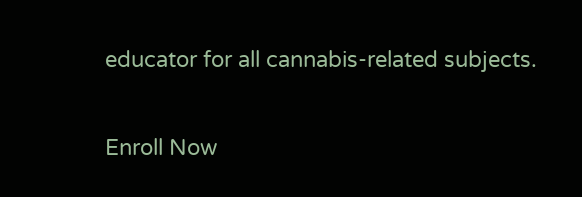educator for all cannabis-related subjects.

Enroll Now